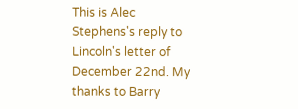This is Alec Stephens's reply to Lincoln's letter of December 22nd. My thanks to Barry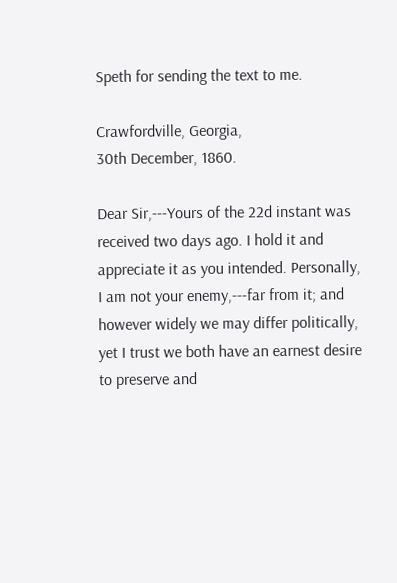Speth for sending the text to me.

Crawfordville, Georgia,
30th December, 1860.

Dear Sir,---Yours of the 22d instant was received two days ago. I hold it and appreciate it as you intended. Personally, I am not your enemy,---far from it; and however widely we may differ politically, yet I trust we both have an earnest desire to preserve and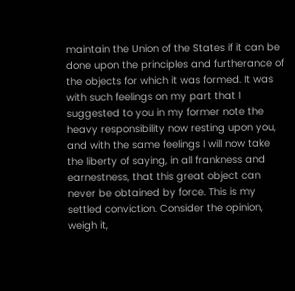maintain the Union of the States if it can be done upon the principles and furtherance of the objects for which it was formed. It was with such feelings on my part that I suggested to you in my former note the heavy responsibility now resting upon you, and with the same feelings I will now take the liberty of saying, in all frankness and earnestness, that this great object can never be obtained by force. This is my settled conviction. Consider the opinion, weigh it,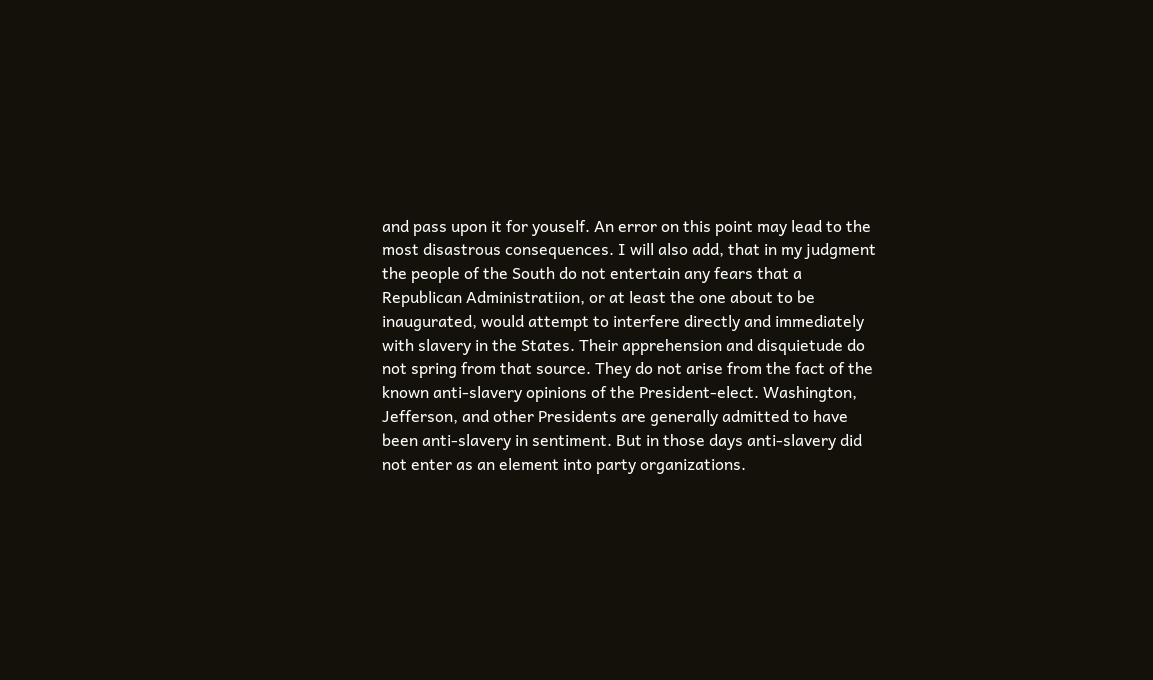and pass upon it for youself. An error on this point may lead to the most disastrous consequences. I will also add, that in my judgment the people of the South do not entertain any fears that a Republican Administratiion, or at least the one about to be inaugurated, would attempt to interfere directly and immediately with slavery in the States. Their apprehension and disquietude do not spring from that source. They do not arise from the fact of the known anti-slavery opinions of the President-elect. Washington, Jefferson, and other Presidents are generally admitted to have been anti-slavery in sentiment. But in those days anti-slavery did not enter as an element into party organizations.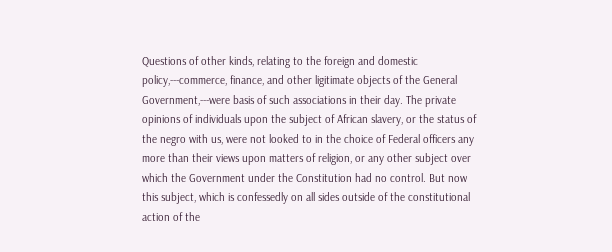Questions of other kinds, relating to the foreign and domestic policy,---commerce, finance, and other ligitimate objects of the General Government,---were basis of such associations in their day. The private opinions of individuals upon the subject of African slavery, or the status of the negro with us, were not looked to in the choice of Federal officers any more than their views upon matters of religion, or any other subject over which the Government under the Constitution had no control. But now this subject, which is confessedly on all sides outside of the constitutional action of the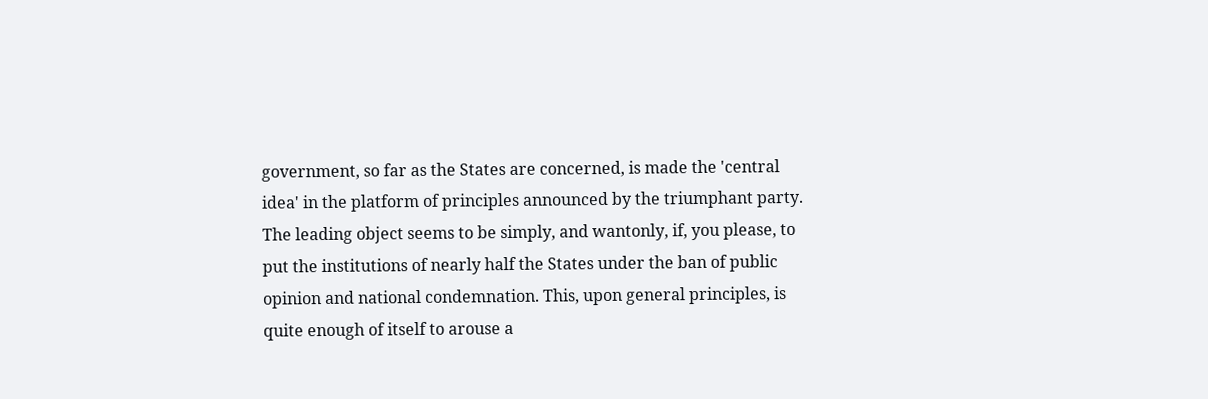government, so far as the States are concerned, is made the 'central idea' in the platform of principles announced by the triumphant party. The leading object seems to be simply, and wantonly, if, you please, to put the institutions of nearly half the States under the ban of public opinion and national condemnation. This, upon general principles, is quite enough of itself to arouse a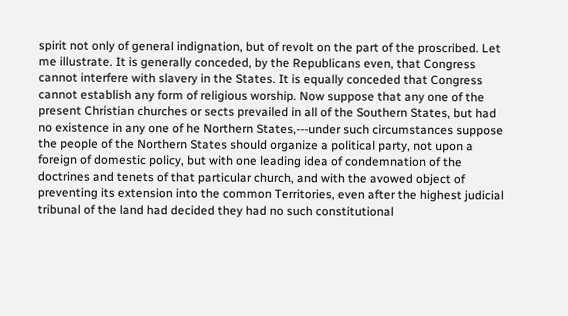spirit not only of general indignation, but of revolt on the part of the proscribed. Let me illustrate. It is generally conceded, by the Republicans even, that Congress cannot interfere with slavery in the States. It is equally conceded that Congress cannot establish any form of religious worship. Now suppose that any one of the present Christian churches or sects prevailed in all of the Southern States, but had no existence in any one of he Northern States,---under such circumstances suppose the people of the Northern States should organize a political party, not upon a foreign of domestic policy, but with one leading idea of condemnation of the doctrines and tenets of that particular church, and with the avowed object of preventing its extension into the common Territories, even after the highest judicial tribunal of the land had decided they had no such constitutional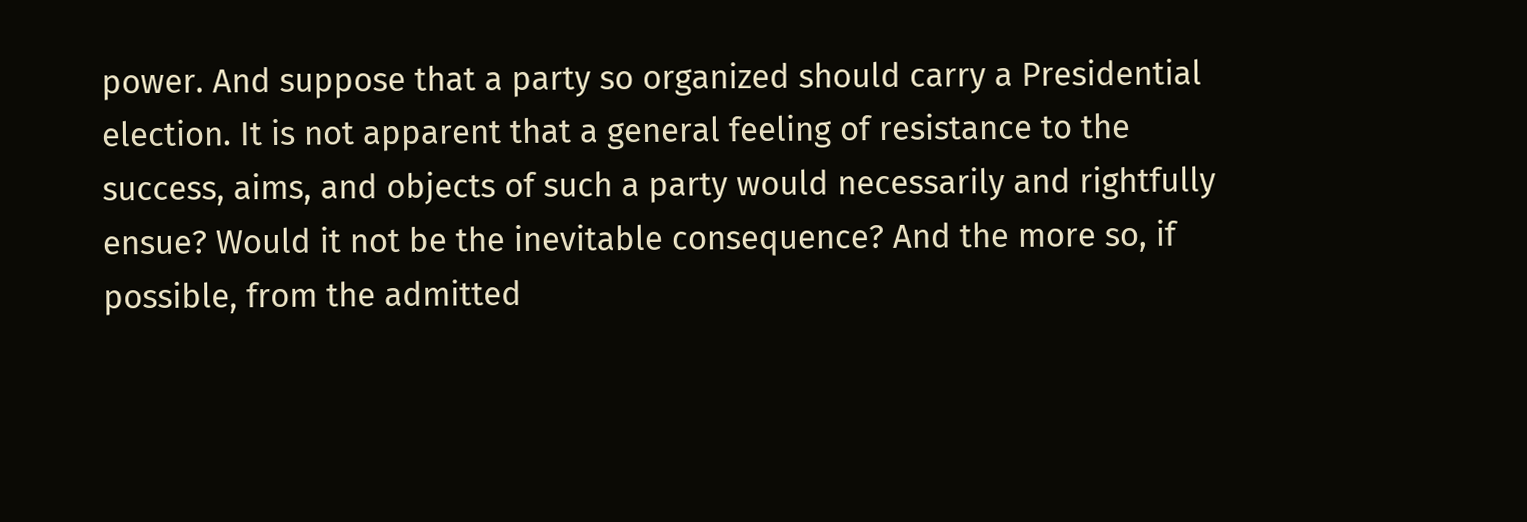power. And suppose that a party so organized should carry a Presidential election. It is not apparent that a general feeling of resistance to the success, aims, and objects of such a party would necessarily and rightfully ensue? Would it not be the inevitable consequence? And the more so, if possible, from the admitted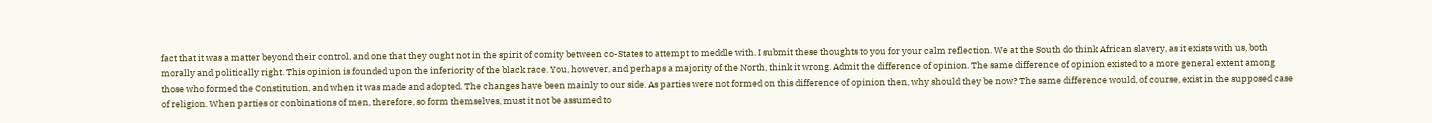fact that it was a matter beyond their control, and one that they ought not in the spirit of comity between co-States to attempt to meddle with. I submit these thoughts to you for your calm reflection. We at the South do think African slavery, as it exists with us, both morally and politically right. This opinion is founded upon the inferiority of the black race. You, however, and perhaps a majority of the North, think it wrong. Admit the difference of opinion. The same difference of opinion existed to a more general extent among those who formed the Constitution, and when it was made and adopted. The changes have been mainly to our side. As parties were not formed on this difference of opinion then, why should they be now? The same difference would, of course, exist in the supposed case of religion. When parties or conbinations of men, therefore, so form themselves, must it not be assumed to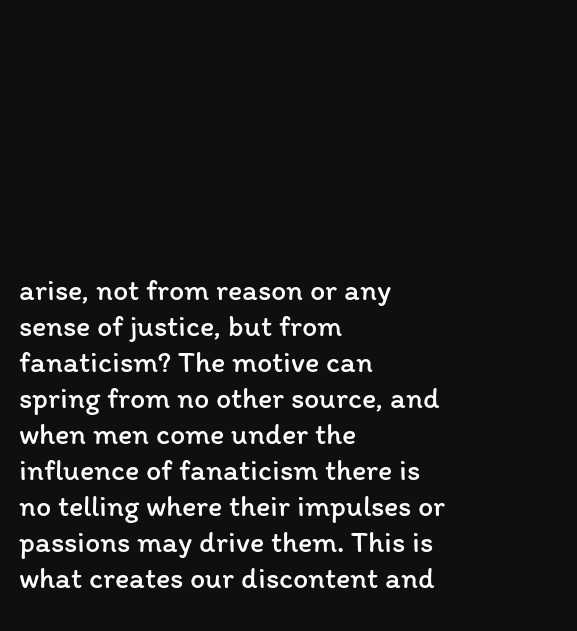arise, not from reason or any sense of justice, but from fanaticism? The motive can spring from no other source, and when men come under the influence of fanaticism there is no telling where their impulses or passions may drive them. This is what creates our discontent and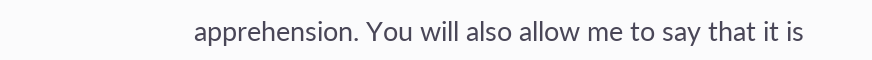apprehension. You will also allow me to say that it is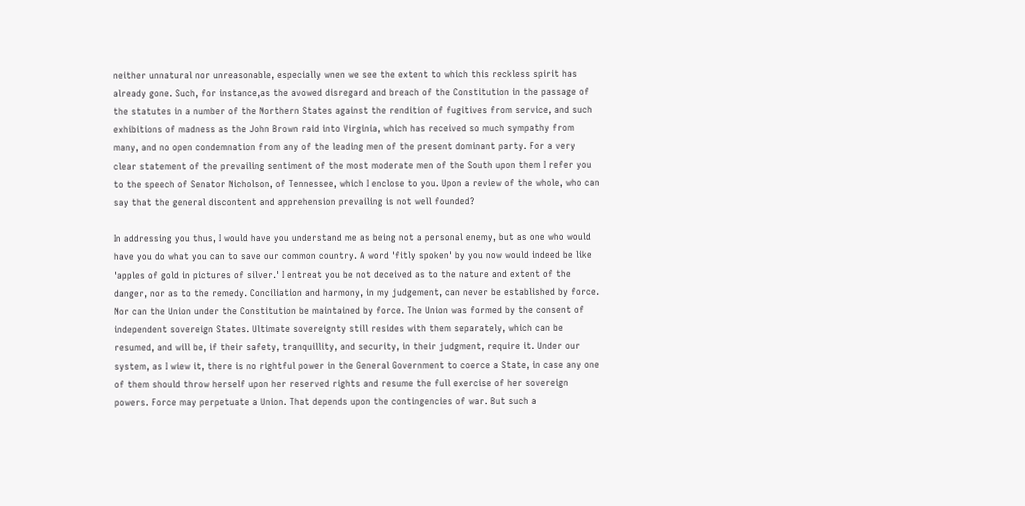neither unnatural nor unreasonable, especially wnen we see the extent to which this reckless spirit has already gone. Such, for instance,as the avowed disregard and breach of the Constitution in the passage of the statutes in a number of the Northern States against the rendition of fugitives from service, and such exhibitions of madness as the John Brown raid into Virginia, which has received so much sympathy from many, and no open condemnation from any of the leading men of the present dominant party. For a very clear statement of the prevailing sentiment of the most moderate men of the South upon them I refer you to the speech of Senator Nicholson, of Tennessee, which I enclose to you. Upon a review of the whole, who can say that the general discontent and apprehension prevailing is not well founded?

In addressing you thus, I would have you understand me as being not a personal enemy, but as one who would have you do what you can to save our common country. A word 'fitly spoken' by you now would indeed be like 'apples of gold in pictures of silver.' I entreat you be not deceived as to the nature and extent of the danger, nor as to the remedy. Conciliation and harmony, in my judgement, can never be established by force. Nor can the Union under the Constitution be maintained by force. The Union was formed by the consent of independent sovereign States. Ultimate sovereignty still resides with them separately, which can be resumed, and will be, if their safety, tranquillity, and security, in their judgment, require it. Under our system, as I wiew it, there is no rightful power in the General Government to coerce a State, in case any one of them should throw herself upon her reserved rights and resume the full exercise of her sovereign powers. Force may perpetuate a Union. That depends upon the contingencies of war. But such a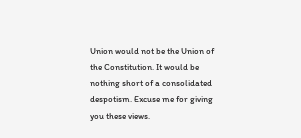Union would not be the Union of the Constitution. It would be nothing short of a consolidated despotism. Excuse me for giving you these views.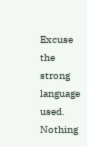Excuse the strong language used. Nothing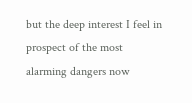but the deep interest I feel in prospect of the most alarming dangers now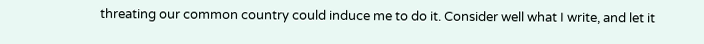threating our common country could induce me to do it. Consider well what I write, and let it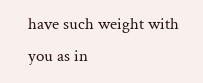have such weight with you as in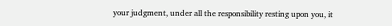your judgment, under all the responsibility resting upon you, it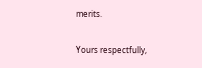merits.

Yours respectfully,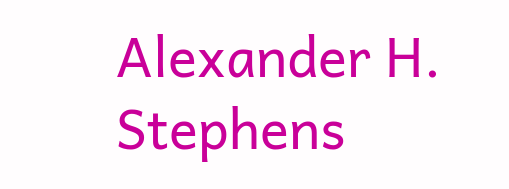Alexander H. Stephens